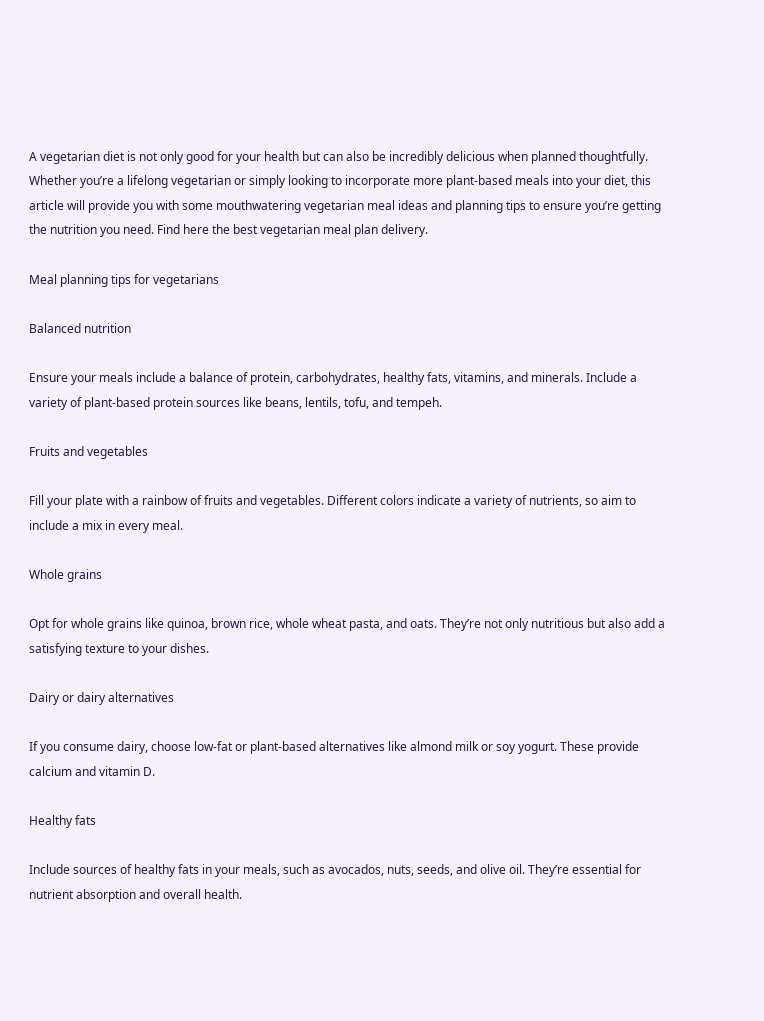A vegetarian diet is not only good for your health but can also be incredibly delicious when planned thoughtfully. Whether you’re a lifelong vegetarian or simply looking to incorporate more plant-based meals into your diet, this article will provide you with some mouthwatering vegetarian meal ideas and planning tips to ensure you’re getting the nutrition you need. Find here the best vegetarian meal plan delivery.

Meal planning tips for vegetarians

Balanced nutrition

Ensure your meals include a balance of protein, carbohydrates, healthy fats, vitamins, and minerals. Include a variety of plant-based protein sources like beans, lentils, tofu, and tempeh.

Fruits and vegetables

Fill your plate with a rainbow of fruits and vegetables. Different colors indicate a variety of nutrients, so aim to include a mix in every meal.

Whole grains

Opt for whole grains like quinoa, brown rice, whole wheat pasta, and oats. They’re not only nutritious but also add a satisfying texture to your dishes.

Dairy or dairy alternatives

If you consume dairy, choose low-fat or plant-based alternatives like almond milk or soy yogurt. These provide calcium and vitamin D.

Healthy fats

Include sources of healthy fats in your meals, such as avocados, nuts, seeds, and olive oil. They’re essential for nutrient absorption and overall health.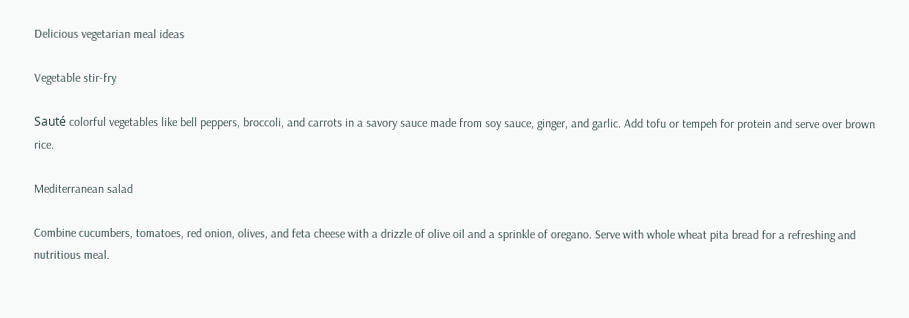Delicious vegetarian meal ideas

Vegetable stir-fry

Sauté colorful vegetables like bell peppers, broccoli, and carrots in a savory sauce made from soy sauce, ginger, and garlic. Add tofu or tempeh for protein and serve over brown rice.

Mediterranean salad

Combine cucumbers, tomatoes, red onion, olives, and feta cheese with a drizzle of olive oil and a sprinkle of oregano. Serve with whole wheat pita bread for a refreshing and nutritious meal.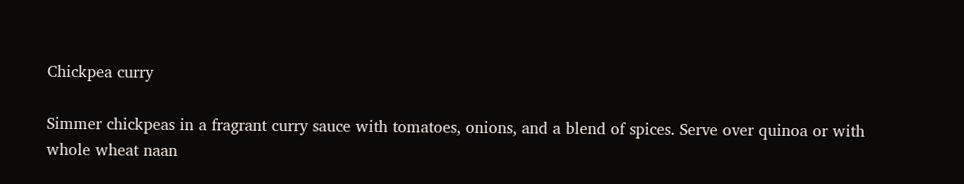Chickpea curry

Simmer chickpeas in a fragrant curry sauce with tomatoes, onions, and a blend of spices. Serve over quinoa or with whole wheat naan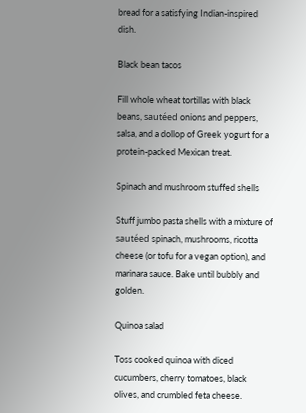bread for a satisfying Indian-inspired dish.

Black bean tacos

Fill whole wheat tortillas with black beans, sautéed onions and peppers, salsa, and a dollop of Greek yogurt for a protein-packed Mexican treat.

Spinach and mushroom stuffed shells

Stuff jumbo pasta shells with a mixture of sautéed spinach, mushrooms, ricotta cheese (or tofu for a vegan option), and marinara sauce. Bake until bubbly and golden.

Quinoa salad

Toss cooked quinoa with diced cucumbers, cherry tomatoes, black olives, and crumbled feta cheese.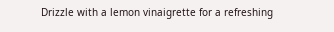Drizzle with a lemon vinaigrette for a refreshing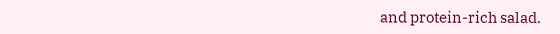and protein-rich salad.